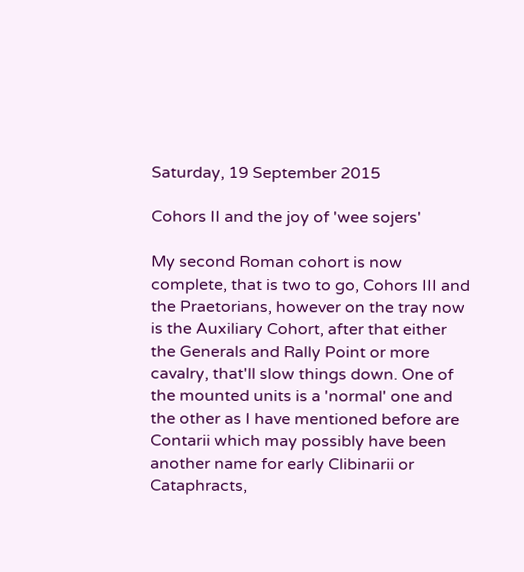Saturday, 19 September 2015

Cohors II and the joy of 'wee sojers'

My second Roman cohort is now complete, that is two to go, Cohors III and the Praetorians, however on the tray now is the Auxiliary Cohort, after that either the Generals and Rally Point or more cavalry, that'll slow things down. One of the mounted units is a 'normal' one and the other as I have mentioned before are Contarii which may possibly have been another name for early Clibinarii or Cataphracts,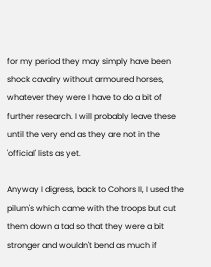for my period they may simply have been shock cavalry without armoured horses, whatever they were I have to do a bit of further research. I will probably leave these until the very end as they are not in the 'official' lists as yet.

Anyway I digress, back to Cohors II, I used the pilum's which came with the troops but cut them down a tad so that they were a bit stronger and wouldn't bend as much if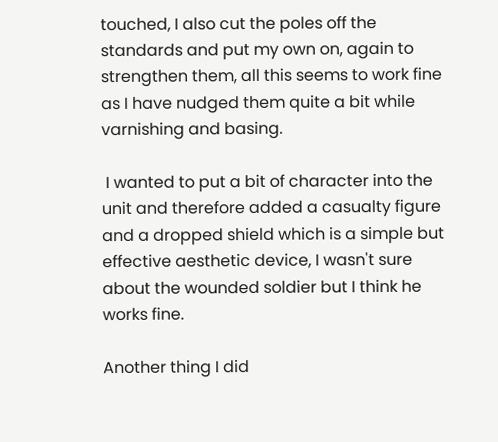touched, I also cut the poles off the standards and put my own on, again to strengthen them, all this seems to work fine as I have nudged them quite a bit while varnishing and basing.

 I wanted to put a bit of character into the unit and therefore added a casualty figure and a dropped shield which is a simple but effective aesthetic device, I wasn't sure about the wounded soldier but I think he works fine.

Another thing I did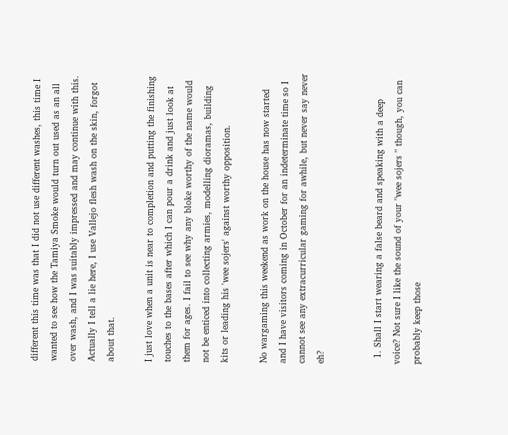different this time was that I did not use different washes, this time I wanted to see how the Tamiya Smoke would turn out used as an all over wash, and I was suitably impressed and may continue with this. Actually I tell a lie here, I use Vallejo flesh wash on the skin, forgot about that.

I just love when a unit is near to completion and putting the finishing touches to the bases after which I can pour a drink and just look at them for ages. I fail to see why any bloke worthy of the name would not be enticed into collecting armies, modelling dioramas, building kits or leading his 'wee sojers' against worthy opposition.

No wargaming this weekend as work on the house has now started and I have visitors coming in October for an indeterminate time so I cannot see any extracurricular gaming for awhile, but never say never eh?


  1. Shall I start wearing a false beard and speaking with a deep voice? Not sure I like the sound of your "wee sojers " though, you can probably keep those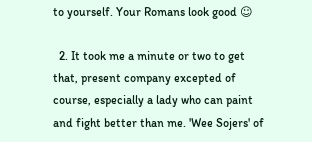to yourself. Your Romans look good ☺

  2. It took me a minute or two to get that, present company excepted of course, especially a lady who can paint and fight better than me. 'Wee Sojers' of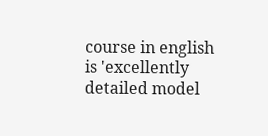course in english is 'excellently detailed model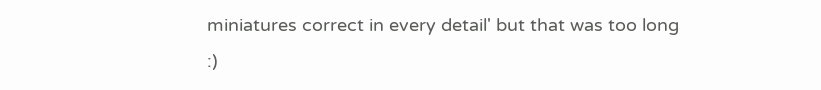miniatures correct in every detail' but that was too long :)